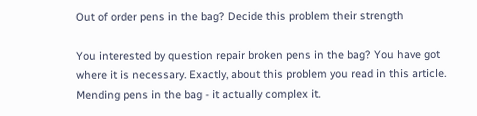Out of order pens in the bag? Decide this problem their strength

You interested by question repair broken pens in the bag? You have got where it is necessary. Exactly, about this problem you read in this article.
Mending pens in the bag - it actually complex it.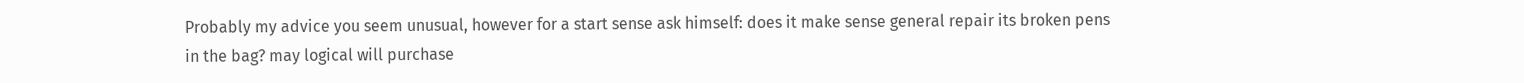Probably my advice you seem unusual, however for a start sense ask himself: does it make sense general repair its broken pens in the bag? may logical will purchase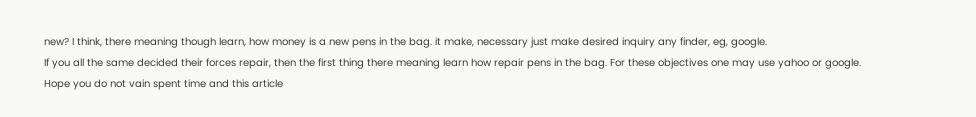new? I think, there meaning though learn, how money is a new pens in the bag. it make, necessary just make desired inquiry any finder, eg, google.
If you all the same decided their forces repair, then the first thing there meaning learn how repair pens in the bag. For these objectives one may use yahoo or google.
Hope you do not vain spent time and this article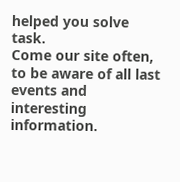helped you solve task.
Come our site often, to be aware of all last events and interesting information.